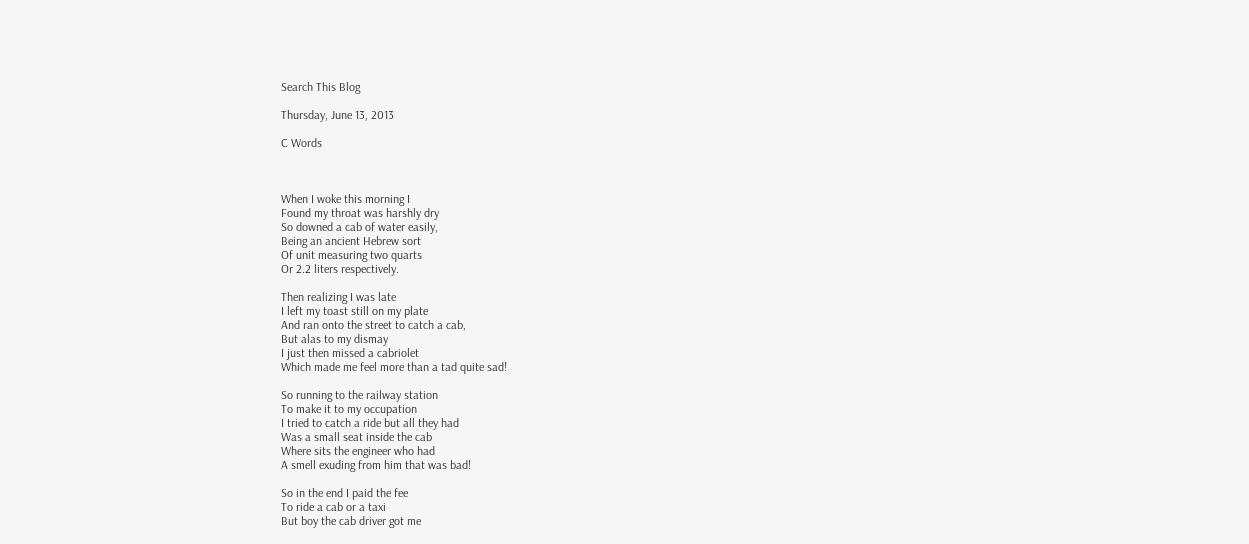Search This Blog

Thursday, June 13, 2013

C Words



When I woke this morning I
Found my throat was harshly dry
So downed a cab of water easily,
Being an ancient Hebrew sort
Of unit measuring two quarts
Or 2.2 liters respectively.

Then realizing I was late
I left my toast still on my plate
And ran onto the street to catch a cab,
But alas to my dismay
I just then missed a cabriolet
Which made me feel more than a tad quite sad!

So running to the railway station
To make it to my occupation
I tried to catch a ride but all they had
Was a small seat inside the cab
Where sits the engineer who had
A smell exuding from him that was bad!

So in the end I paid the fee
To ride a cab or a taxi
But boy the cab driver got me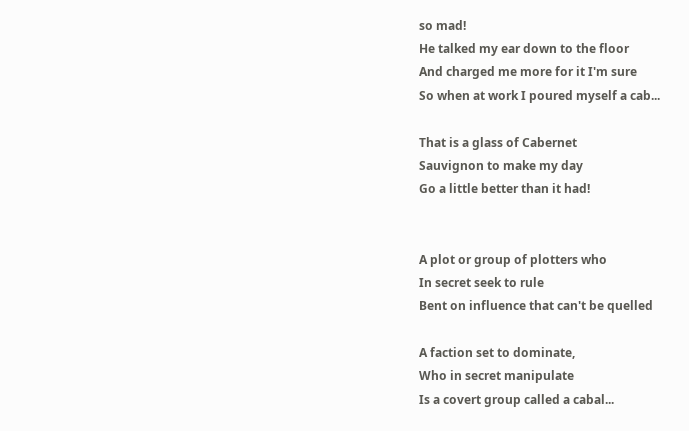so mad!
He talked my ear down to the floor
And charged me more for it I'm sure
So when at work I poured myself a cab...

That is a glass of Cabernet
Sauvignon to make my day
Go a little better than it had!


A plot or group of plotters who
In secret seek to rule
Bent on influence that can't be quelled

A faction set to dominate,
Who in secret manipulate
Is a covert group called a cabal...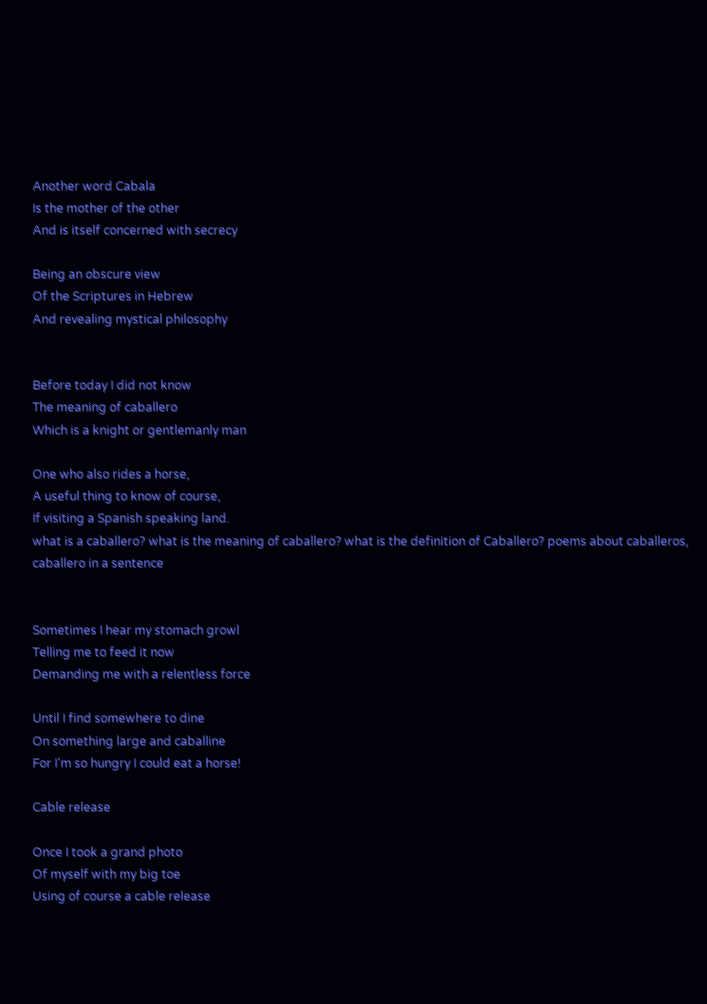Another word Cabala
Is the mother of the other
And is itself concerned with secrecy

Being an obscure view
Of the Scriptures in Hebrew
And revealing mystical philosophy


Before today I did not know
The meaning of caballero
Which is a knight or gentlemanly man

One who also rides a horse,
A useful thing to know of course,
If visiting a Spanish speaking land.
what is a caballero? what is the meaning of caballero? what is the definition of Caballero? poems about caballeros, caballero in a sentence


Sometimes I hear my stomach growl
Telling me to feed it now
Demanding me with a relentless force

Until I find somewhere to dine
On something large and caballine
For I'm so hungry I could eat a horse!

Cable release

Once I took a grand photo
Of myself with my big toe
Using of course a cable release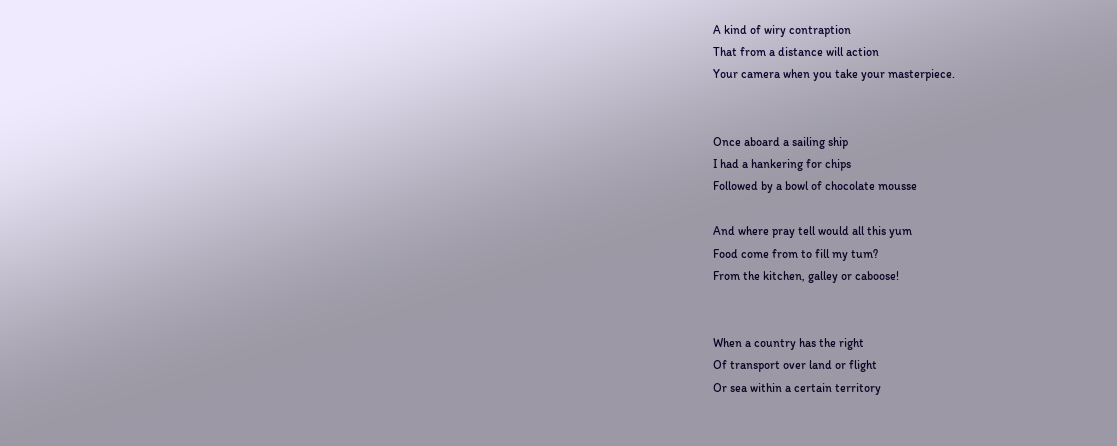A kind of wiry contraption
That from a distance will action
Your camera when you take your masterpiece.


Once aboard a sailing ship
I had a hankering for chips
Followed by a bowl of chocolate mousse

And where pray tell would all this yum
Food come from to fill my tum?
From the kitchen, galley or caboose!


When a country has the right
Of transport over land or flight
Or sea within a certain territory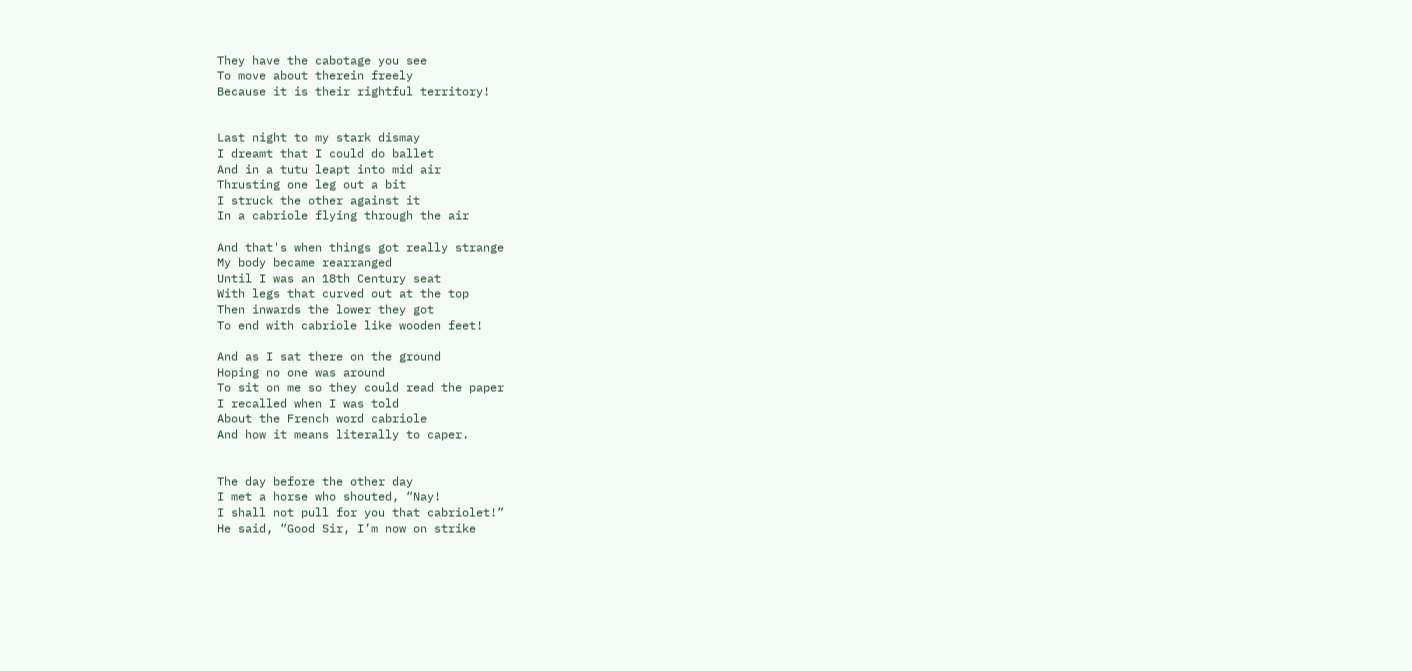They have the cabotage you see
To move about therein freely
Because it is their rightful territory!


Last night to my stark dismay
I dreamt that I could do ballet
And in a tutu leapt into mid air
Thrusting one leg out a bit
I struck the other against it
In a cabriole flying through the air

And that's when things got really strange
My body became rearranged
Until I was an 18th Century seat
With legs that curved out at the top
Then inwards the lower they got
To end with cabriole like wooden feet!

And as I sat there on the ground
Hoping no one was around
To sit on me so they could read the paper
I recalled when I was told
About the French word cabriole
And how it means literally to caper.


The day before the other day
I met a horse who shouted, “Nay!
I shall not pull for you that cabriolet!”
He said, “Good Sir, I’m now on strike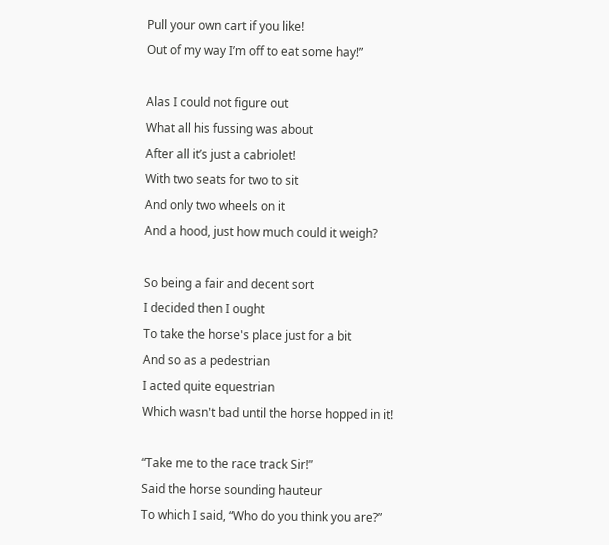Pull your own cart if you like!
Out of my way I’m off to eat some hay!”

Alas I could not figure out
What all his fussing was about
After all it’s just a cabriolet!
With two seats for two to sit
And only two wheels on it
And a hood, just how much could it weigh?

So being a fair and decent sort
I decided then I ought
To take the horse's place just for a bit
And so as a pedestrian
I acted quite equestrian
Which wasn't bad until the horse hopped in it!

“Take me to the race track Sir!”
Said the horse sounding hauteur
To which I said, “Who do you think you are?”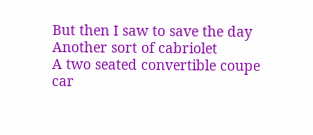But then I saw to save the day
Another sort of cabriolet
A two seated convertible coupe car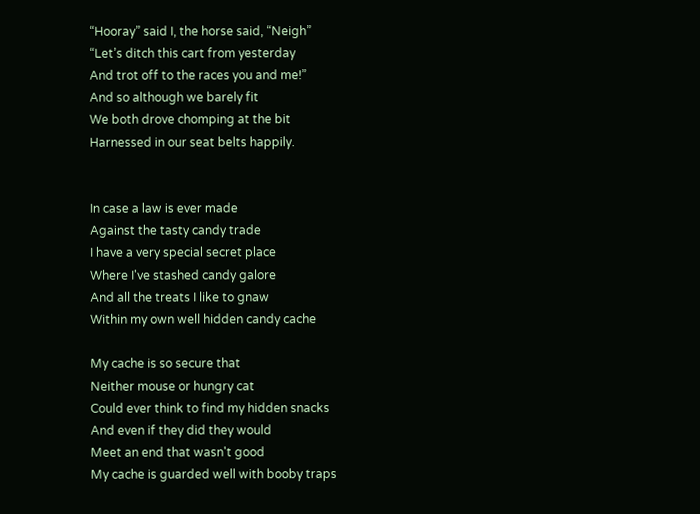“Hooray” said I, the horse said, “Neigh”
“Let’s ditch this cart from yesterday
And trot off to the races you and me!”
And so although we barely fit
We both drove chomping at the bit
Harnessed in our seat belts happily.


In case a law is ever made
Against the tasty candy trade
I have a very special secret place
Where I've stashed candy galore
And all the treats I like to gnaw
Within my own well hidden candy cache

My cache is so secure that
Neither mouse or hungry cat
Could ever think to find my hidden snacks
And even if they did they would
Meet an end that wasn't good
My cache is guarded well with booby traps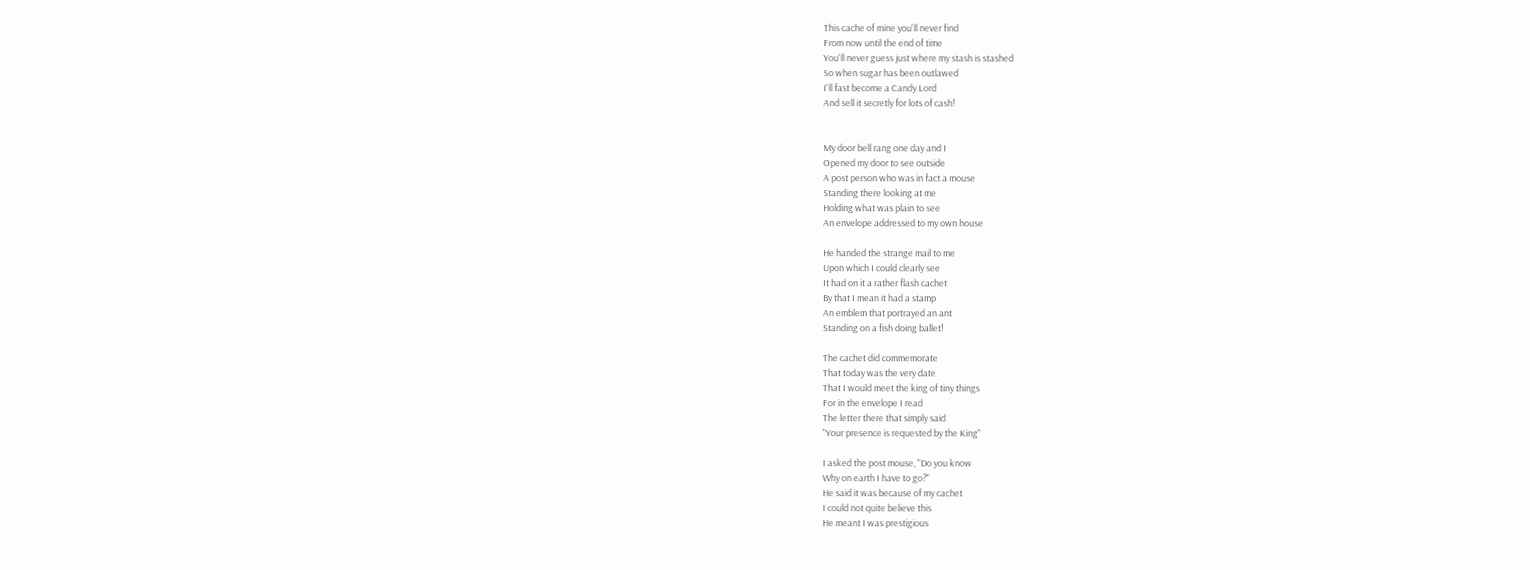This cache of mine you'll never find
From now until the end of time
You'll never guess just where my stash is stashed
So when sugar has been outlawed
I'll fast become a Candy Lord
And sell it secretly for lots of cash!


My door bell rang one day and I
Opened my door to see outside
A post person who was in fact a mouse
Standing there looking at me
Holding what was plain to see
An envelope addressed to my own house

He handed the strange mail to me
Upon which I could clearly see
It had on it a rather flash cachet
By that I mean it had a stamp
An emblem that portrayed an ant
Standing on a fish doing ballet!

The cachet did commemorate
That today was the very date
That I would meet the king of tiny things
For in the envelope I read
The letter there that simply said
"Your presence is requested by the King"

I asked the post mouse, "Do you know
Why on earth I have to go?"
He said it was because of my cachet
I could not quite believe this
He meant I was prestigious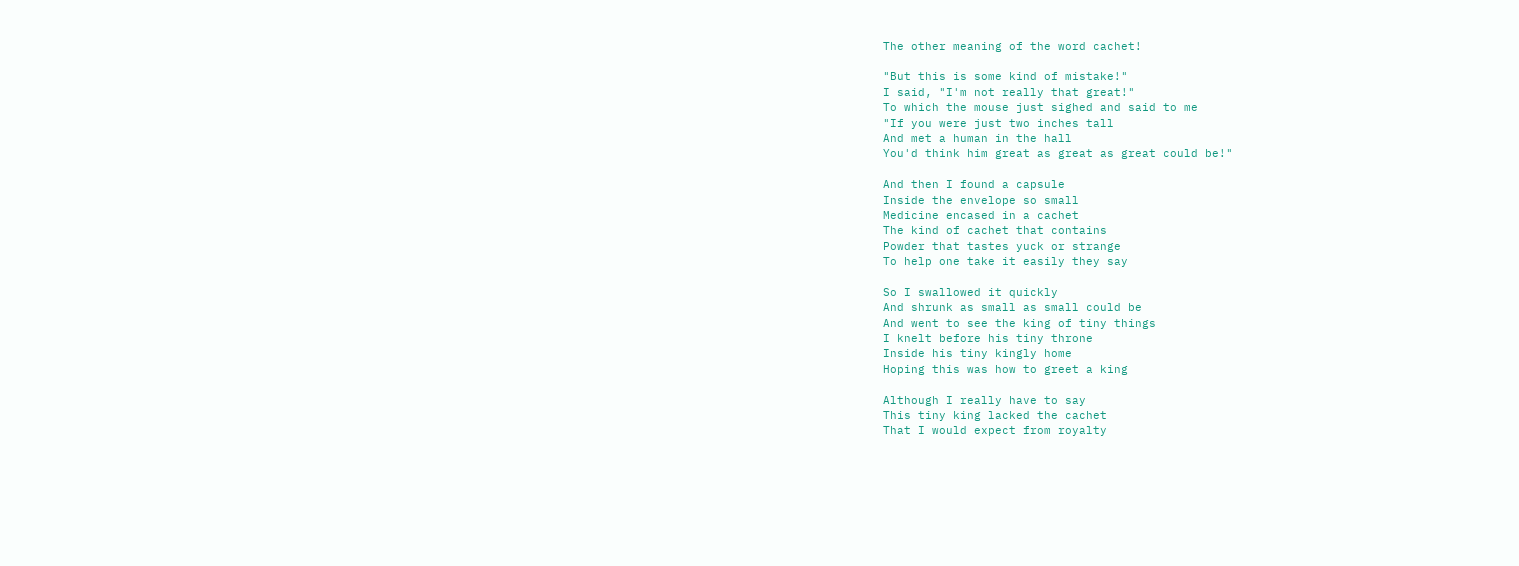The other meaning of the word cachet!

"But this is some kind of mistake!"
I said, "I'm not really that great!"
To which the mouse just sighed and said to me
"If you were just two inches tall
And met a human in the hall
You'd think him great as great as great could be!"

And then I found a capsule
Inside the envelope so small
Medicine encased in a cachet
The kind of cachet that contains
Powder that tastes yuck or strange
To help one take it easily they say

So I swallowed it quickly
And shrunk as small as small could be
And went to see the king of tiny things
I knelt before his tiny throne
Inside his tiny kingly home
Hoping this was how to greet a king

Although I really have to say
This tiny king lacked the cachet
That I would expect from royalty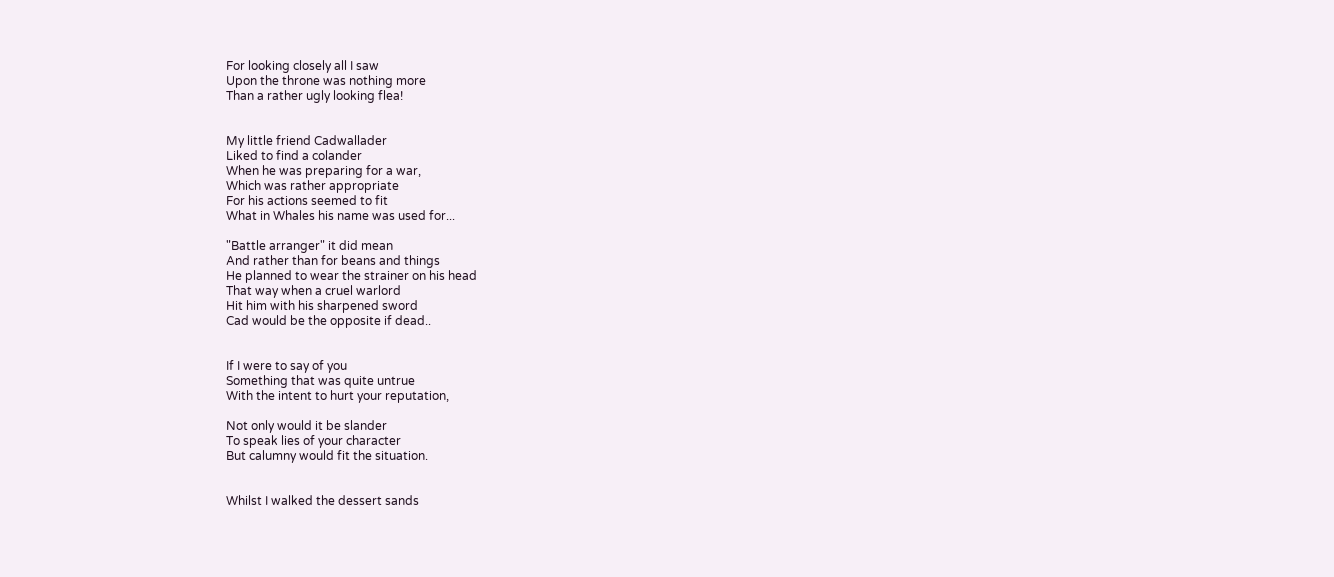For looking closely all I saw
Upon the throne was nothing more
Than a rather ugly looking flea!


My little friend Cadwallader
Liked to find a colander
When he was preparing for a war,
Which was rather appropriate
For his actions seemed to fit
What in Whales his name was used for...

"Battle arranger" it did mean
And rather than for beans and things
He planned to wear the strainer on his head
That way when a cruel warlord
Hit him with his sharpened sword
Cad would be the opposite if dead..


If I were to say of you
Something that was quite untrue
With the intent to hurt your reputation,

Not only would it be slander
To speak lies of your character
But calumny would fit the situation.


Whilst I walked the dessert sands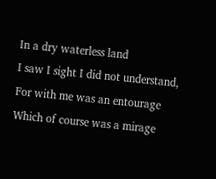In a dry waterless land
I saw I sight I did not understand,
For with me was an entourage
Which of course was a mirage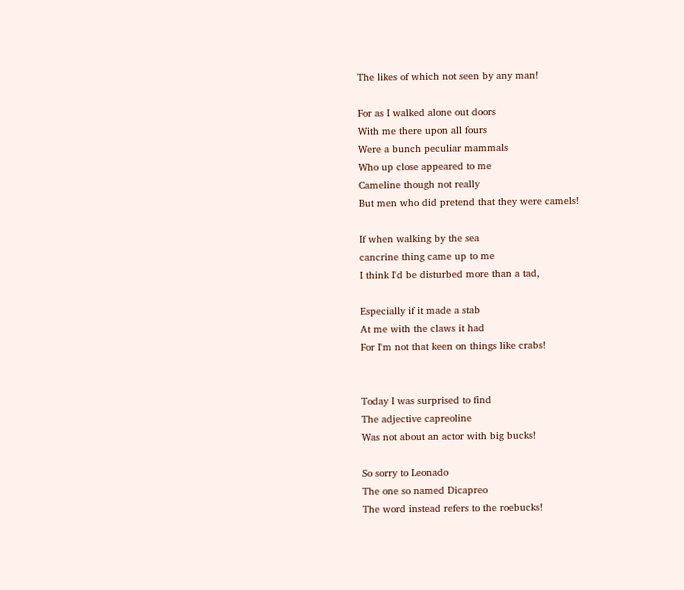The likes of which not seen by any man!

For as I walked alone out doors
With me there upon all fours
Were a bunch peculiar mammals
Who up close appeared to me
Cameline though not really
But men who did pretend that they were camels!

If when walking by the sea
cancrine thing came up to me
I think I'd be disturbed more than a tad,

Especially if it made a stab
At me with the claws it had
For I'm not that keen on things like crabs!


Today I was surprised to find
The adjective capreoline
Was not about an actor with big bucks!

So sorry to Leonado
The one so named Dicapreo
The word instead refers to the roebucks!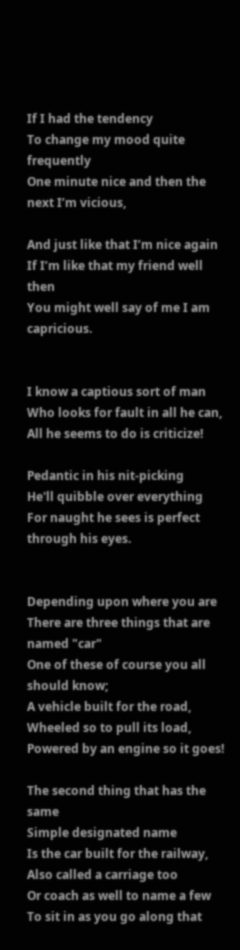If I had the tendency
To change my mood quite frequently
One minute nice and then the next I’m vicious,

And just like that I’m nice again
If I’m like that my friend well then
You might well say of me I am capricious.


I know a captious sort of man
Who looks for fault in all he can,
All he seems to do is criticize!

Pedantic in his nit-picking
He'll quibble over everything
For naught he sees is perfect through his eyes.


Depending upon where you are
There are three things that are named "car"
One of these of course you all should know;
A vehicle built for the road,
Wheeled so to pull its load,
Powered by an engine so it goes!

The second thing that has the same
Simple designated name
Is the car built for the railway,
Also called a carriage too
Or coach as well to name a few
To sit in as you go along that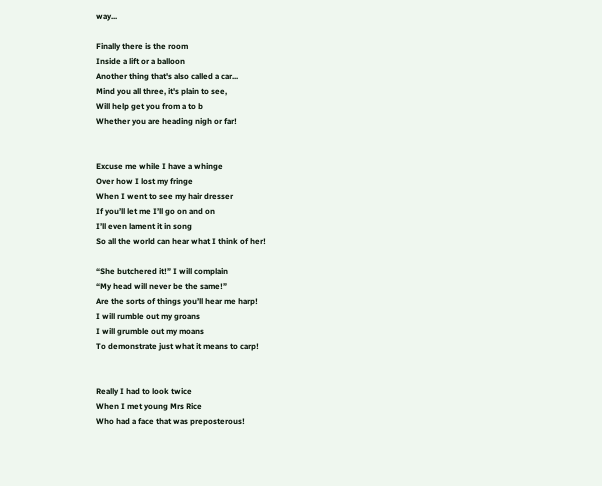way...

Finally there is the room
Inside a lift or a balloon
Another thing that's also called a car...
Mind you all three, it's plain to see,
Will help get you from a to b
Whether you are heading nigh or far!


Excuse me while I have a whinge
Over how I lost my fringe
When I went to see my hair dresser
If you’ll let me I’ll go on and on
I’ll even lament it in song
So all the world can hear what I think of her!

“She butchered it!” I will complain
“My head will never be the same!”
Are the sorts of things you’ll hear me harp!
I will rumble out my groans
I will grumble out my moans
To demonstrate just what it means to carp!


Really I had to look twice
When I met young Mrs Rice
Who had a face that was preposterous!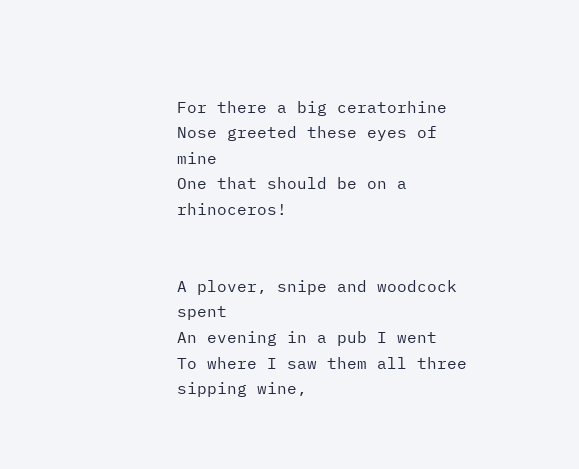For there a big ceratorhine
Nose greeted these eyes of mine
One that should be on a rhinoceros!


A plover, snipe and woodcock spent
An evening in a pub I went
To where I saw them all three sipping wine,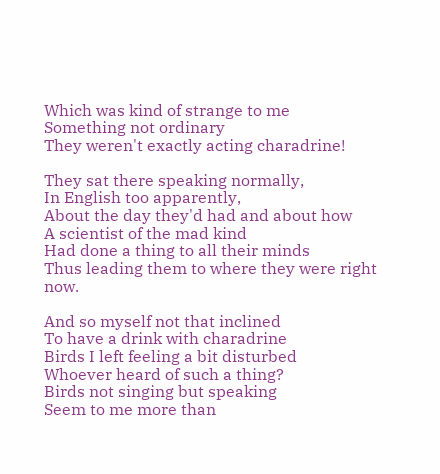Which was kind of strange to me
Something not ordinary
They weren't exactly acting charadrine!

They sat there speaking normally,
In English too apparently,
About the day they'd had and about how
A scientist of the mad kind
Had done a thing to all their minds
Thus leading them to where they were right now.

And so myself not that inclined
To have a drink with charadrine
Birds I left feeling a bit disturbed
Whoever heard of such a thing?
Birds not singing but speaking
Seem to me more than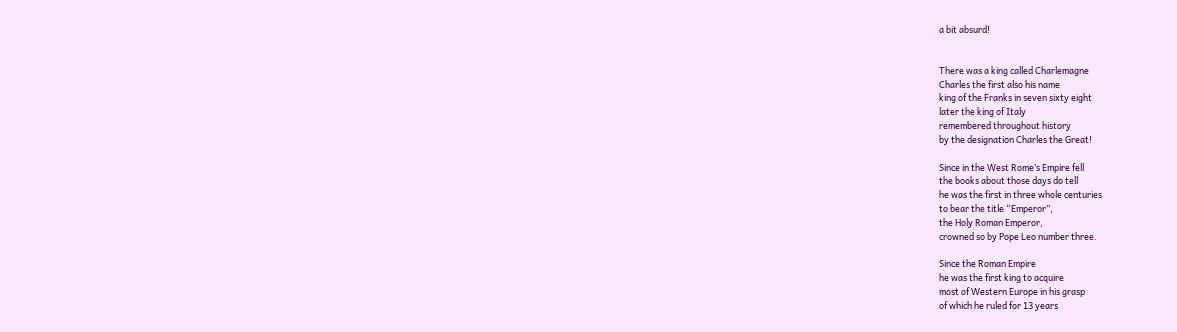a bit absurd!


There was a king called Charlemagne
Charles the first also his name
king of the Franks in seven sixty eight
later the king of Italy
remembered throughout history
by the designation Charles the Great!

Since in the West Rome’s Empire fell
the books about those days do tell
he was the first in three whole centuries
to bear the title “Emperor”,
the Holy Roman Emperor,
crowned so by Pope Leo number three.

Since the Roman Empire
he was the first king to acquire
most of Western Europe in his grasp
of which he ruled for 13 years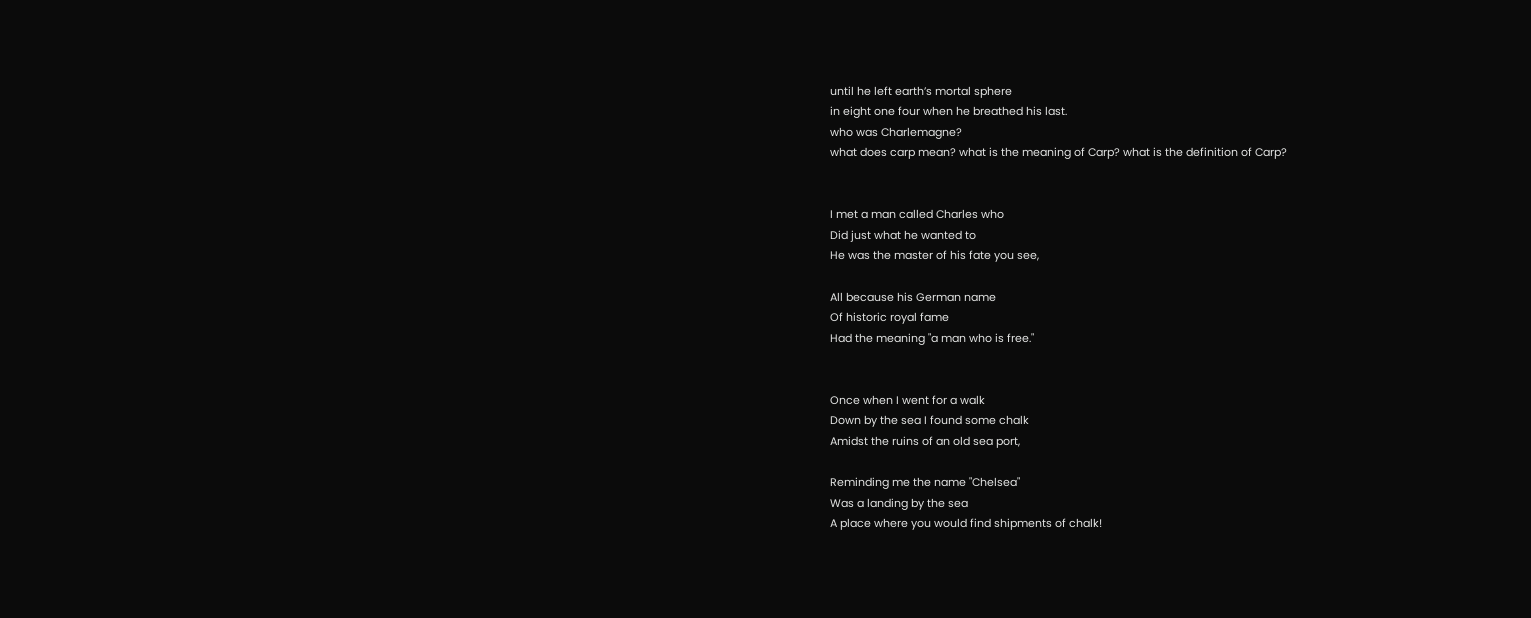until he left earth’s mortal sphere
in eight one four when he breathed his last.
who was Charlemagne?
what does carp mean? what is the meaning of Carp? what is the definition of Carp?


I met a man called Charles who
Did just what he wanted to
He was the master of his fate you see,

All because his German name
Of historic royal fame
Had the meaning "a man who is free."


Once when I went for a walk
Down by the sea I found some chalk
Amidst the ruins of an old sea port,

Reminding me the name "Chelsea"
Was a landing by the sea
A place where you would find shipments of chalk!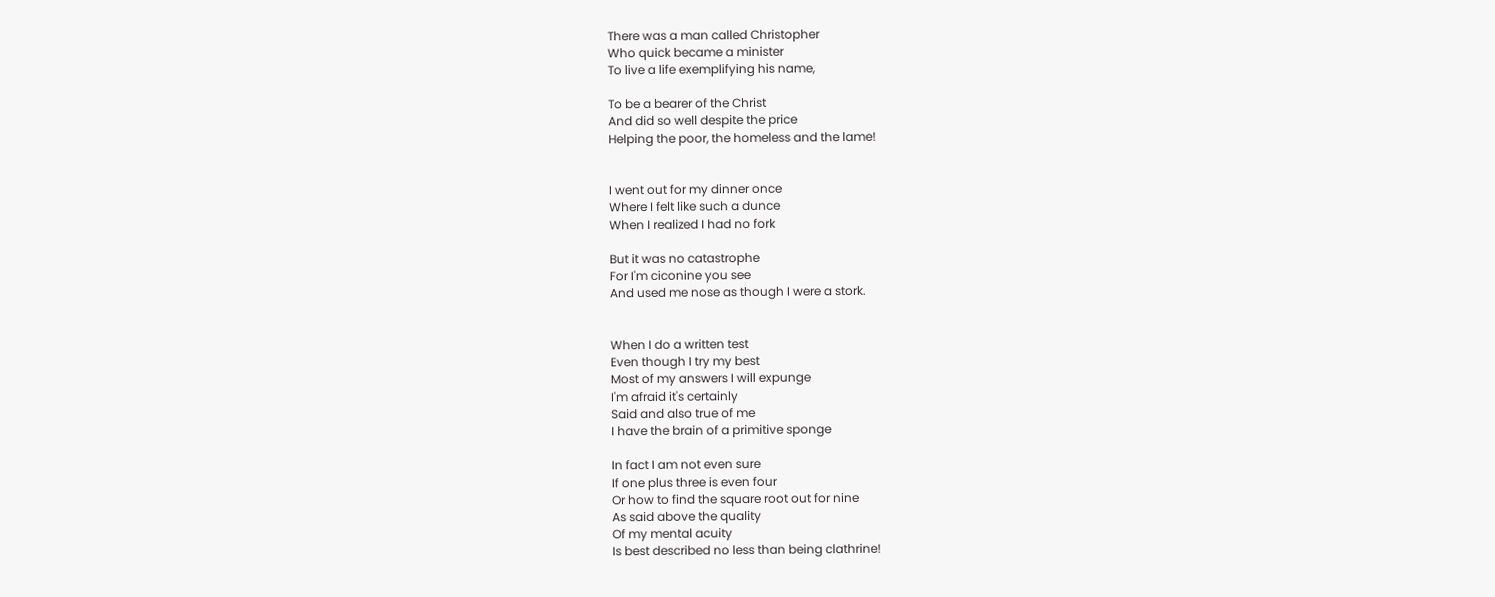There was a man called Christopher
Who quick became a minister
To live a life exemplifying his name,

To be a bearer of the Christ
And did so well despite the price
Helping the poor, the homeless and the lame!


I went out for my dinner once
Where I felt like such a dunce
When I realized I had no fork

But it was no catastrophe
For I'm ciconine you see
And used me nose as though I were a stork.


When I do a written test
Even though I try my best
Most of my answers I will expunge
I'm afraid it's certainly
Said and also true of me
I have the brain of a primitive sponge

In fact I am not even sure
If one plus three is even four
Or how to find the square root out for nine
As said above the quality
Of my mental acuity
Is best described no less than being clathrine!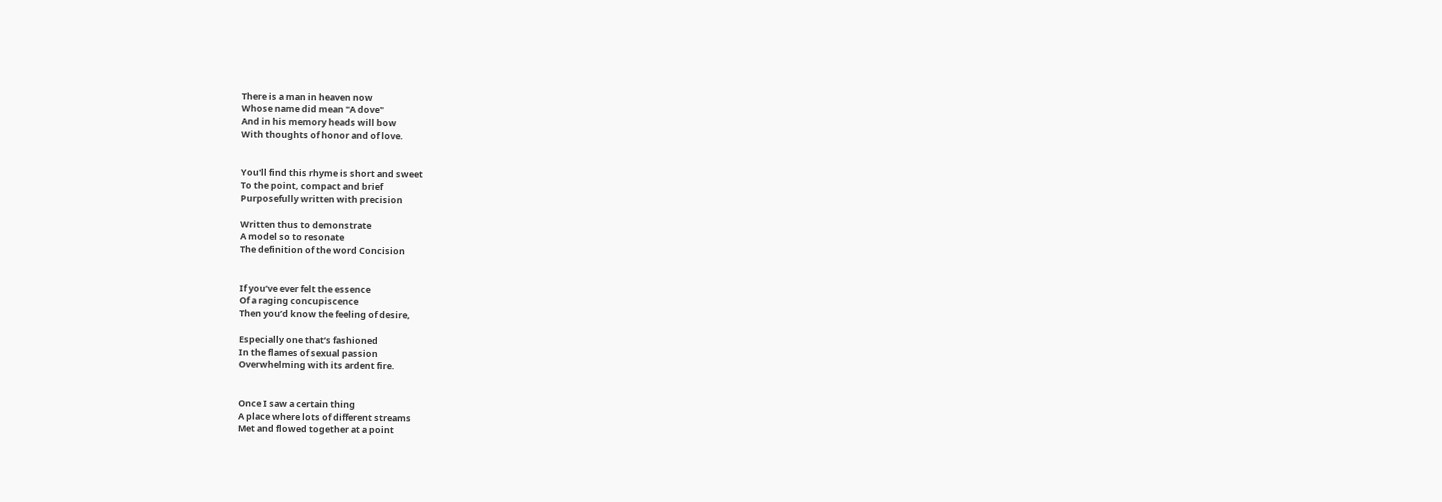There is a man in heaven now
Whose name did mean "A dove"
And in his memory heads will bow
With thoughts of honor and of love.


You'll find this rhyme is short and sweet
To the point, compact and brief
Purposefully written with precision

Written thus to demonstrate
A model so to resonate
The definition of the word Concision


If you’ve ever felt the essence
Of a raging concupiscence
Then you’d know the feeling of desire,

Especially one that’s fashioned
In the flames of sexual passion
Overwhelming with its ardent fire.


Once I saw a certain thing
A place where lots of different streams
Met and flowed together at a point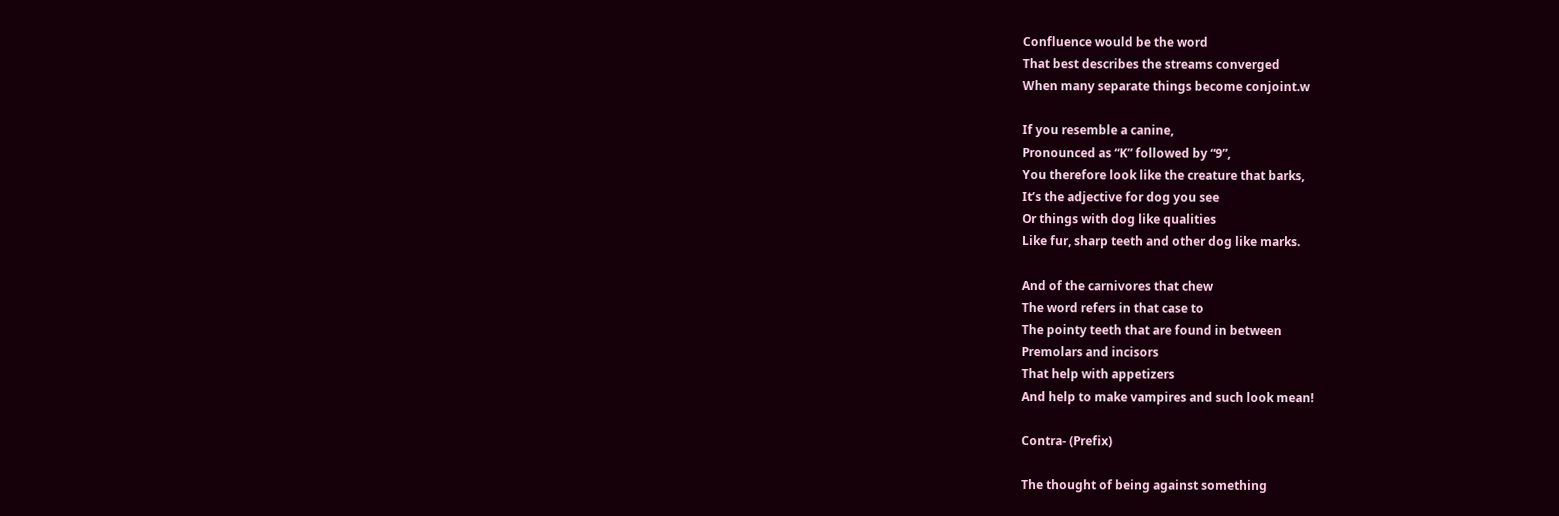Confluence would be the word
That best describes the streams converged
When many separate things become conjoint.w

If you resemble a canine,
Pronounced as “K” followed by “9”,
You therefore look like the creature that barks,
It’s the adjective for dog you see
Or things with dog like qualities
Like fur, sharp teeth and other dog like marks.

And of the carnivores that chew
The word refers in that case to
The pointy teeth that are found in between
Premolars and incisors
That help with appetizers
And help to make vampires and such look mean!

Contra- (Prefix)

The thought of being against something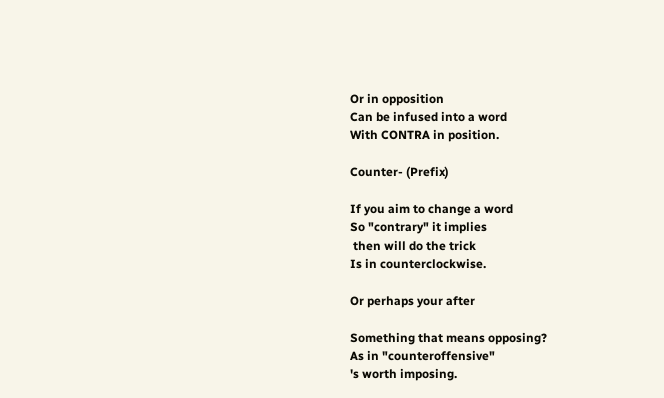Or in opposition
Can be infused into a word
With CONTRA in position.

Counter- (Prefix)

If you aim to change a word
So "contrary" it implies
 then will do the trick
Is in counterclockwise.

Or perhaps your after

Something that means opposing?
As in "counteroffensive"
's worth imposing.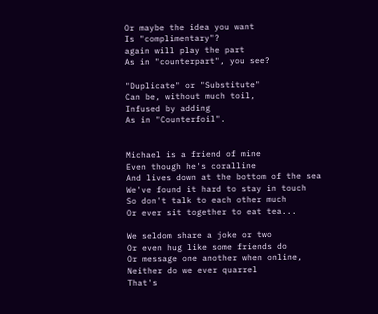Or maybe the idea you want
Is "complimentary"?
again will play the part
As in "counterpart", you see?

"Duplicate" or "Substitute"
Can be, without much toil,
Infused by adding
As in "Counterfoil".


Michael is a friend of mine
Even though he's coralline
And lives down at the bottom of the sea
We've found it hard to stay in touch
So don't talk to each other much
Or ever sit together to eat tea...

We seldom share a joke or two
Or even hug like some friends do
Or message one another when online,
Neither do we ever quarrel
That's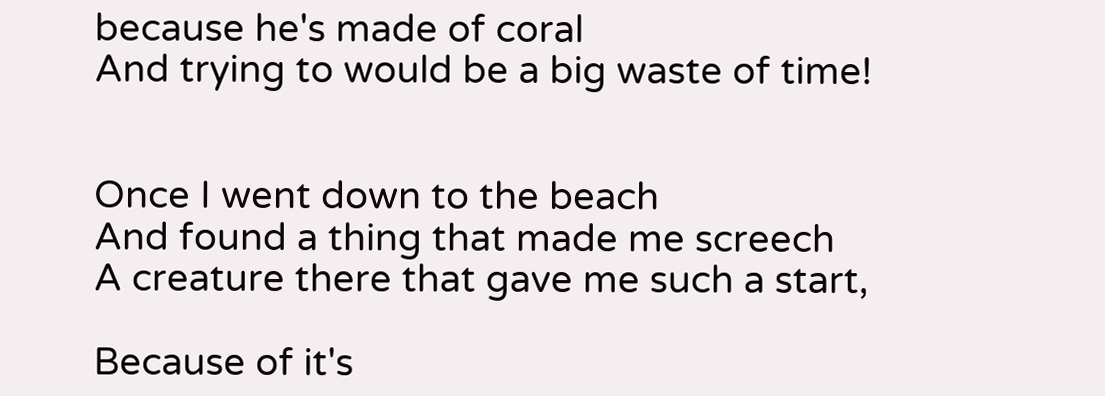because he's made of coral
And trying to would be a big waste of time!


Once I went down to the beach
And found a thing that made me screech
A creature there that gave me such a start,

Because of it's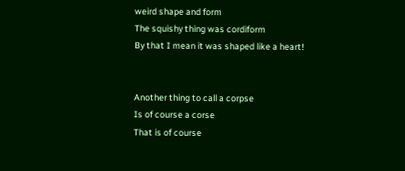weird shape and form
The squishy thing was cordiform
By that I mean it was shaped like a heart!


Another thing to call a corpse
Is of course a corse
That is of course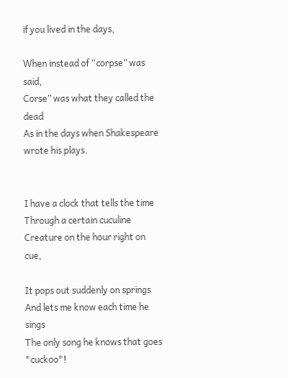if you lived in the days,

When instead of “corpse” was said,
Corse” was what they called the dead
As in the days when Shakespeare wrote his plays.


I have a clock that tells the time
Through a certain cuculine
Creature on the hour right on cue,

It pops out suddenly on springs
And lets me know each time he sings
The only song he knows that goes "cuckoo"!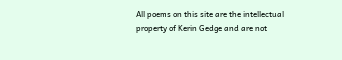All poems on this site are the intellectual property of Kerin Gedge and are not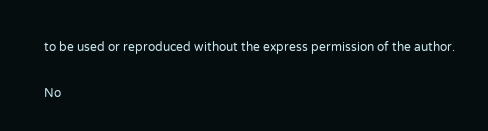to be used or reproduced without the express permission of the author.

No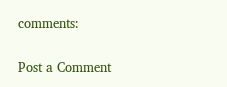comments:

Post a Comment